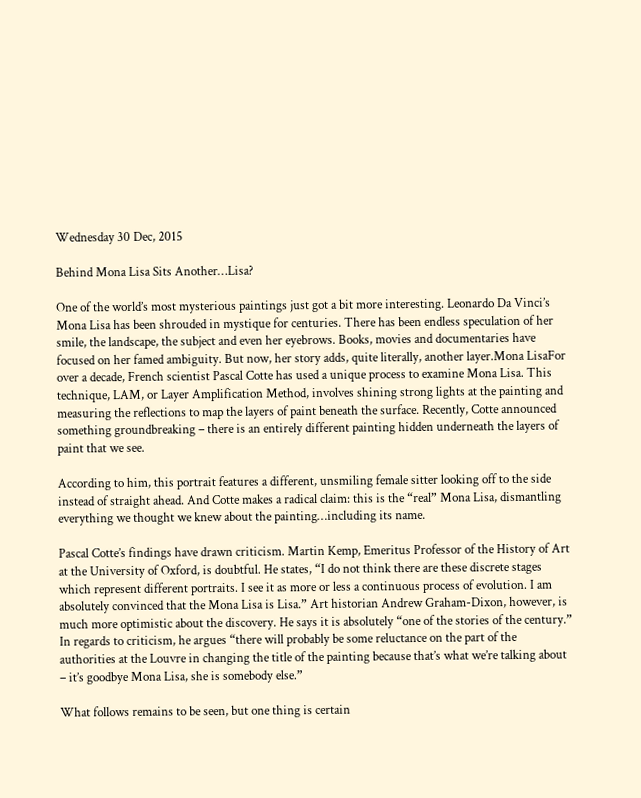Wednesday 30 Dec, 2015

Behind Mona Lisa Sits Another…Lisa?

One of the world’s most mysterious paintings just got a bit more interesting. Leonardo Da Vinci’s Mona Lisa has been shrouded in mystique for centuries. There has been endless speculation of her smile, the landscape, the subject and even her eyebrows. Books, movies and documentaries have focused on her famed ambiguity. But now, her story adds, quite literally, another layer.Mona LisaFor over a decade, French scientist Pascal Cotte has used a unique process to examine Mona Lisa. This technique, LAM, or Layer Amplification Method, involves shining strong lights at the painting and measuring the reflections to map the layers of paint beneath the surface. Recently, Cotte announced something groundbreaking – there is an entirely different painting hidden underneath the layers of paint that we see.

According to him, this portrait features a different, unsmiling female sitter looking off to the side instead of straight ahead. And Cotte makes a radical claim: this is the “real” Mona Lisa, dismantling everything we thought we knew about the painting…including its name.

Pascal Cotte’s findings have drawn criticism. Martin Kemp, Emeritus Professor of the History of Art at the University of Oxford, is doubtful. He states, “I do not think there are these discrete stages which represent different portraits. I see it as more or less a continuous process of evolution. I am absolutely convinced that the Mona Lisa is Lisa.” Art historian Andrew Graham-Dixon, however, is much more optimistic about the discovery. He says it is absolutely “one of the stories of the century.” In regards to criticism, he argues “there will probably be some reluctance on the part of the authorities at the Louvre in changing the title of the painting because that’s what we’re talking about – it’s goodbye Mona Lisa, she is somebody else.”

What follows remains to be seen, but one thing is certain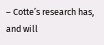– Cotte’s research has, and will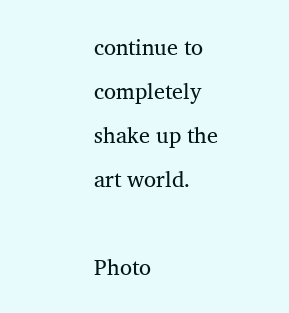continue to completely shake up the art world.

Photo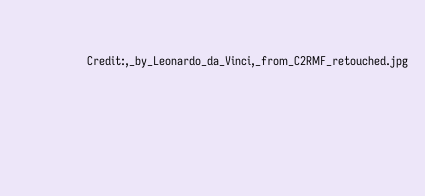Credit:,_by_Leonardo_da_Vinci,_from_C2RMF_retouched.jpg